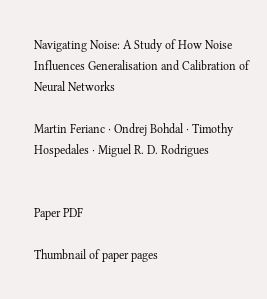Navigating Noise: A Study of How Noise Influences Generalisation and Calibration of Neural Networks

Martin Ferianc · Ondrej Bohdal · Timothy Hospedales · Miguel R. D. Rodrigues


Paper PDF

Thumbnail of paper pages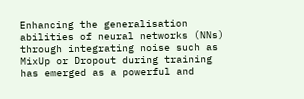Enhancing the generalisation abilities of neural networks (NNs) through integrating noise such as MixUp or Dropout during training has emerged as a powerful and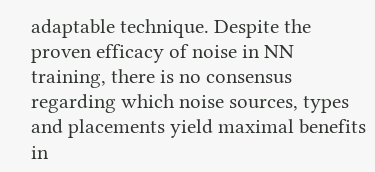adaptable technique. Despite the proven efficacy of noise in NN training, there is no consensus regarding which noise sources, types and placements yield maximal benefits in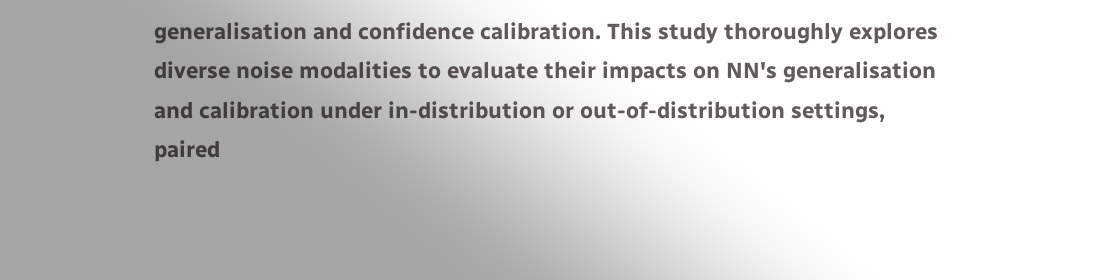generalisation and confidence calibration. This study thoroughly explores diverse noise modalities to evaluate their impacts on NN's generalisation and calibration under in-distribution or out-of-distribution settings, paired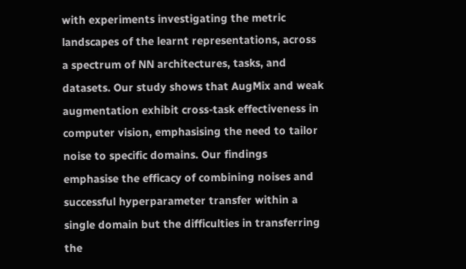with experiments investigating the metric landscapes of the learnt representations, across a spectrum of NN architectures, tasks, and datasets. Our study shows that AugMix and weak augmentation exhibit cross-task effectiveness in computer vision, emphasising the need to tailor noise to specific domains. Our findings emphasise the efficacy of combining noises and successful hyperparameter transfer within a single domain but the difficulties in transferring the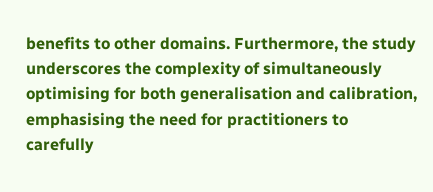benefits to other domains. Furthermore, the study underscores the complexity of simultaneously optimising for both generalisation and calibration, emphasising the need for practitioners to carefully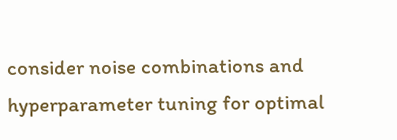consider noise combinations and hyperparameter tuning for optimal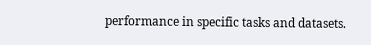performance in specific tasks and datasets.